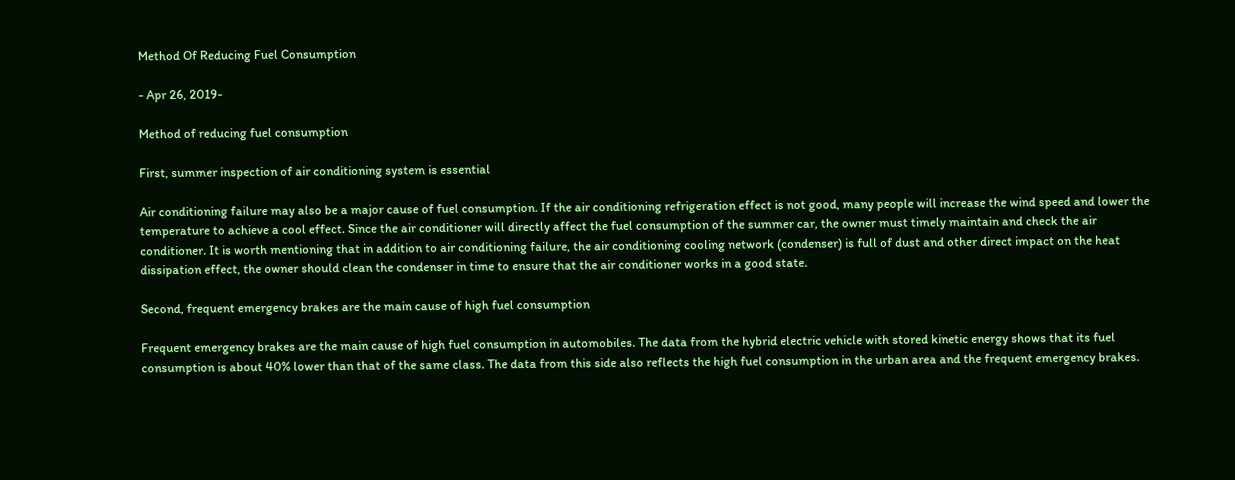Method Of Reducing Fuel Consumption

- Apr 26, 2019-

Method of reducing fuel consumption

First, summer inspection of air conditioning system is essential

Air conditioning failure may also be a major cause of fuel consumption. If the air conditioning refrigeration effect is not good, many people will increase the wind speed and lower the temperature to achieve a cool effect. Since the air conditioner will directly affect the fuel consumption of the summer car, the owner must timely maintain and check the air conditioner. It is worth mentioning that in addition to air conditioning failure, the air conditioning cooling network (condenser) is full of dust and other direct impact on the heat dissipation effect, the owner should clean the condenser in time to ensure that the air conditioner works in a good state.

Second, frequent emergency brakes are the main cause of high fuel consumption

Frequent emergency brakes are the main cause of high fuel consumption in automobiles. The data from the hybrid electric vehicle with stored kinetic energy shows that its fuel consumption is about 40% lower than that of the same class. The data from this side also reflects the high fuel consumption in the urban area and the frequent emergency brakes.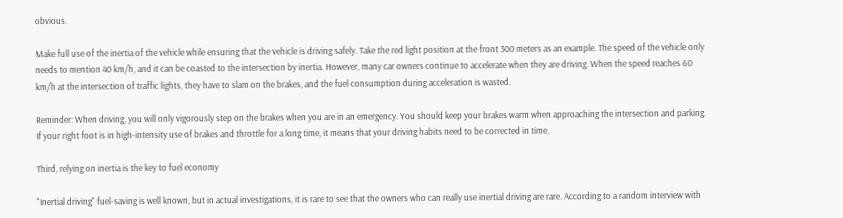obvious.

Make full use of the inertia of the vehicle while ensuring that the vehicle is driving safely. Take the red light position at the front 300 meters as an example. The speed of the vehicle only needs to mention 40 km/h, and it can be coasted to the intersection by inertia. However, many car owners continue to accelerate when they are driving. When the speed reaches 60 km/h at the intersection of traffic lights, they have to slam on the brakes, and the fuel consumption during acceleration is wasted.

Reminder: When driving, you will only vigorously step on the brakes when you are in an emergency. You should keep your brakes warm when approaching the intersection and parking. If your right foot is in high-intensity use of brakes and throttle for a long time, it means that your driving habits need to be corrected in time.

Third, relying on inertia is the key to fuel economy

"Inertial driving" fuel-saving is well known, but in actual investigations, it is rare to see that the owners who can really use inertial driving are rare. According to a random interview with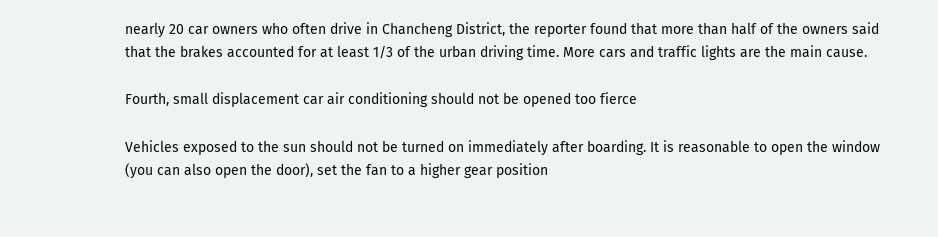nearly 20 car owners who often drive in Chancheng District, the reporter found that more than half of the owners said that the brakes accounted for at least 1/3 of the urban driving time. More cars and traffic lights are the main cause.

Fourth, small displacement car air conditioning should not be opened too fierce

Vehicles exposed to the sun should not be turned on immediately after boarding. It is reasonable to open the window (you can also open the door), set the fan to a higher gear position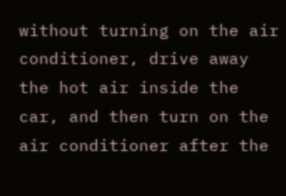without turning on the air conditioner, drive away the hot air inside the car, and then turn on the air conditioner after the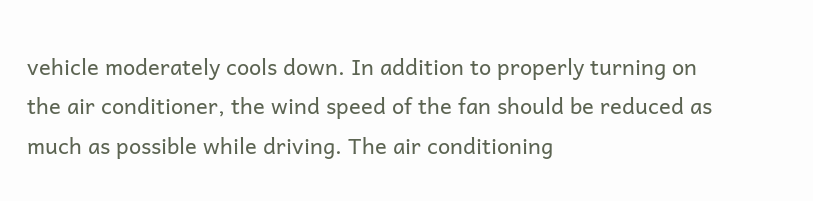vehicle moderately cools down. In addition to properly turning on the air conditioner, the wind speed of the fan should be reduced as much as possible while driving. The air conditioning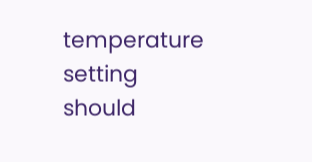temperature setting should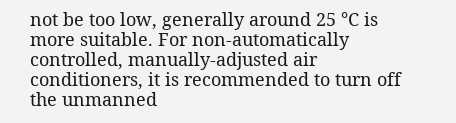not be too low, generally around 25 °C is more suitable. For non-automatically controlled, manually-adjusted air conditioners, it is recommended to turn off the unmanned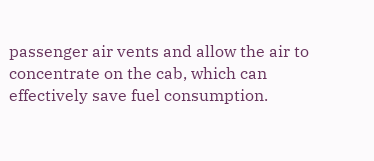passenger air vents and allow the air to concentrate on the cab, which can effectively save fuel consumption.